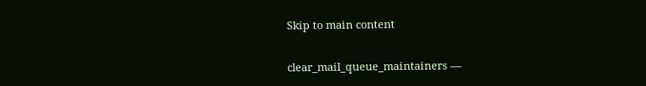Skip to main content


clear_mail_queue_maintainers —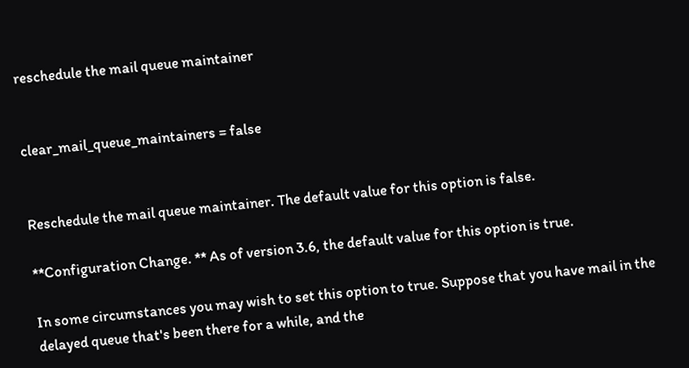reschedule the mail queue maintainer


clear_mail_queue_maintainers = false


Reschedule the mail queue maintainer. The default value for this option is false.

**Configuration Change. ** As of version 3.6, the default value for this option is true.

In some circumstances you may wish to set this option to true. Suppose that you have mail in the delayed queue that's been there for a while, and the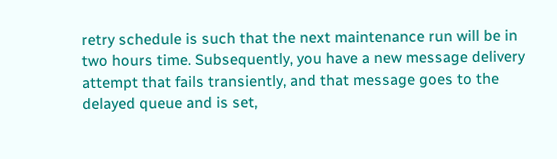retry schedule is such that the next maintenance run will be in two hours time. Subsequently, you have a new message delivery attempt that fails transiently, and that message goes to the delayed queue and is set,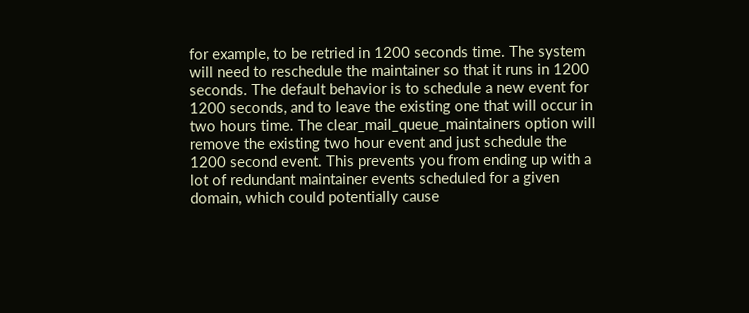for example, to be retried in 1200 seconds time. The system will need to reschedule the maintainer so that it runs in 1200 seconds. The default behavior is to schedule a new event for 1200 seconds, and to leave the existing one that will occur in two hours time. The clear_mail_queue_maintainers option will remove the existing two hour event and just schedule the 1200 second event. This prevents you from ending up with a lot of redundant maintainer events scheduled for a given domain, which could potentially cause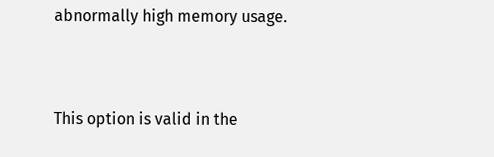abnormally high memory usage.


This option is valid in the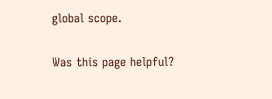global scope.

Was this page helpful?